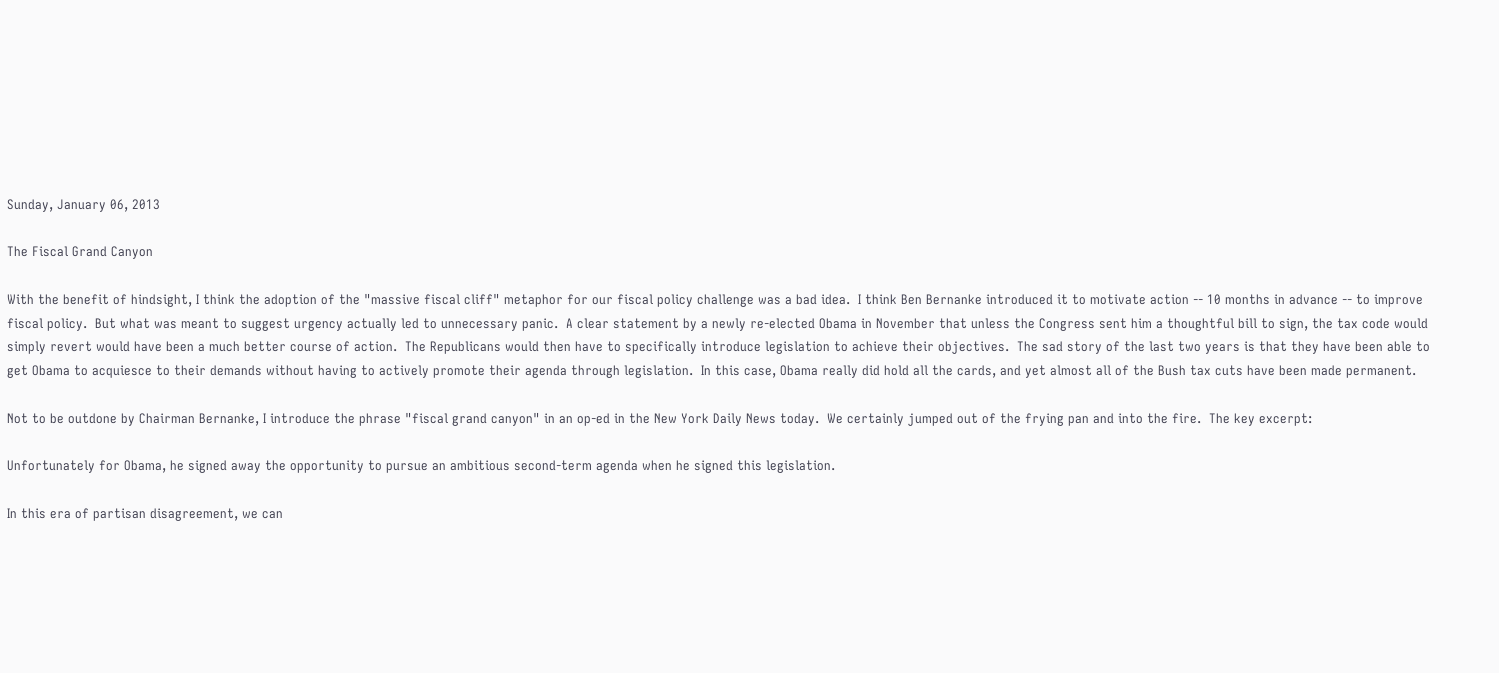Sunday, January 06, 2013

The Fiscal Grand Canyon

With the benefit of hindsight, I think the adoption of the "massive fiscal cliff" metaphor for our fiscal policy challenge was a bad idea.  I think Ben Bernanke introduced it to motivate action -- 10 months in advance -- to improve fiscal policy.  But what was meant to suggest urgency actually led to unnecessary panic.  A clear statement by a newly re-elected Obama in November that unless the Congress sent him a thoughtful bill to sign, the tax code would simply revert would have been a much better course of action.  The Republicans would then have to specifically introduce legislation to achieve their objectives.  The sad story of the last two years is that they have been able to get Obama to acquiesce to their demands without having to actively promote their agenda through legislation.  In this case, Obama really did hold all the cards, and yet almost all of the Bush tax cuts have been made permanent.

Not to be outdone by Chairman Bernanke, I introduce the phrase "fiscal grand canyon" in an op-ed in the New York Daily News today.  We certainly jumped out of the frying pan and into the fire.  The key excerpt:

Unfortunately for Obama, he signed away the opportunity to pursue an ambitious second-term agenda when he signed this legislation.

In this era of partisan disagreement, we can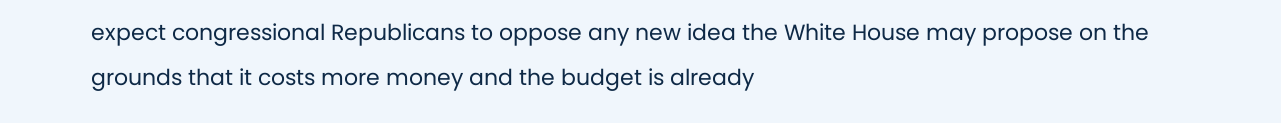expect congressional Republicans to oppose any new idea the White House may propose on the grounds that it costs more money and the budget is already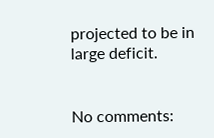projected to be in large deficit.


No comments: